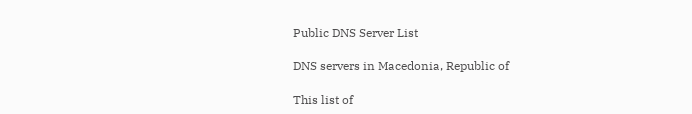Public DNS Server List

DNS servers in Macedonia, Republic of

This list of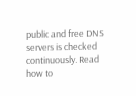public and free DNS servers is checked continuously. Read how to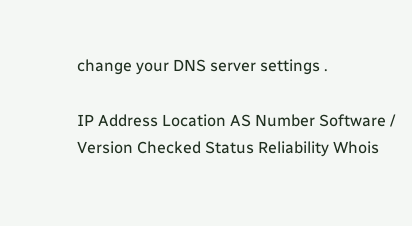change your DNS server settings .

IP Address Location AS Number Software / Version Checked Status Reliability Whois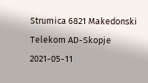Strumica 6821 Makedonski Telekom AD-Skopje 2021-05-11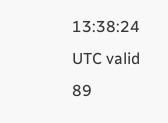13:38:24 UTC valid 89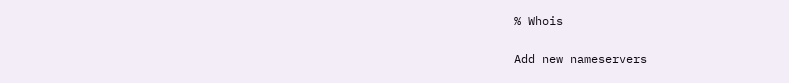% Whois

Add new nameservers